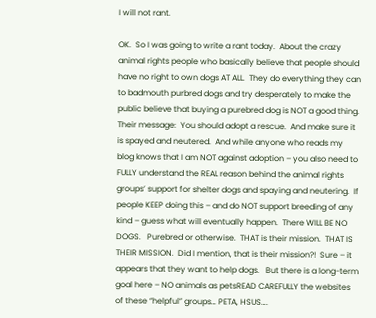I will not rant.

OK.  So I was going to write a rant today.  About the crazy animal rights people who basically believe that people should have no right to own dogs AT ALL.  They do everything they can to badmouth purbred dogs and try desperately to make the public believe that buying a purebred dog is NOT a good thing.  Their message:  You should adopt a rescue.  And make sure it is spayed and neutered.  And while anyone who reads my blog knows that I am NOT against adoption – you also need to FULLY understand the REAL reason behind the animal rights groups’ support for shelter dogs and spaying and neutering.  If people KEEP doing this – and do NOT support breeding of any kind – guess what will eventually happen.  There WILL BE NO DOGS.   Purebred or otherwise.  THAT is their mission.  THAT IS THEIR MISSION.  Did I mention, that is their mission?!  Sure – it appears that they want to help dogs.   But there is a long-term goal here – NO animals as petsREAD CAREFULLY the websites of these “helpful” groups… PETA, HSUS….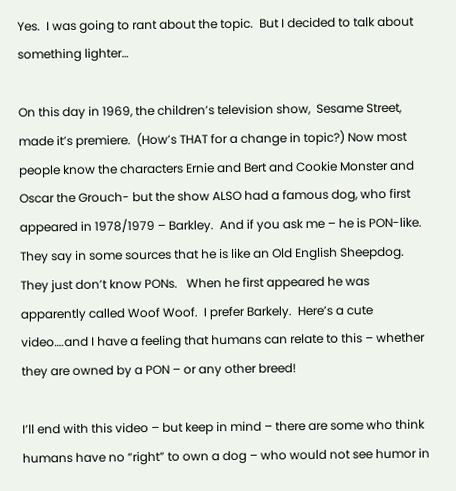Yes.  I was going to rant about the topic.  But I decided to talk about something lighter…

On this day in 1969, the children’s television show,  Sesame Street, made it’s premiere.  (How’s THAT for a change in topic?) Now most people know the characters Ernie and Bert and Cookie Monster and Oscar the Grouch- but the show ALSO had a famous dog, who first appeared in 1978/1979 – Barkley.  And if you ask me – he is PON-like. They say in some sources that he is like an Old English Sheepdog.  They just don’t know PONs.   When he first appeared he was apparently called Woof Woof.  I prefer Barkely.  Here’s a cute video….and I have a feeling that humans can relate to this – whether they are owned by a PON – or any other breed!

I’ll end with this video – but keep in mind – there are some who think humans have no “right” to own a dog – who would not see humor in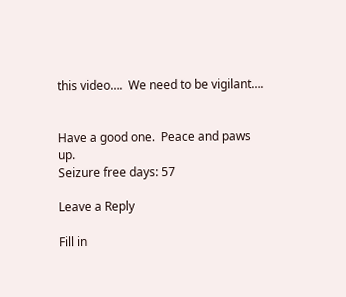this video….  We need to be vigilant….


Have a good one.  Peace and paws up.
Seizure free days: 57

Leave a Reply

Fill in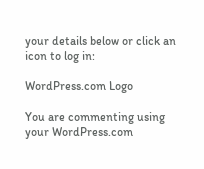your details below or click an icon to log in:

WordPress.com Logo

You are commenting using your WordPress.com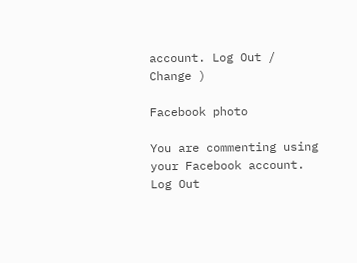account. Log Out /  Change )

Facebook photo

You are commenting using your Facebook account. Log Out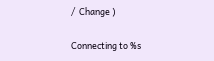/  Change )

Connecting to %s